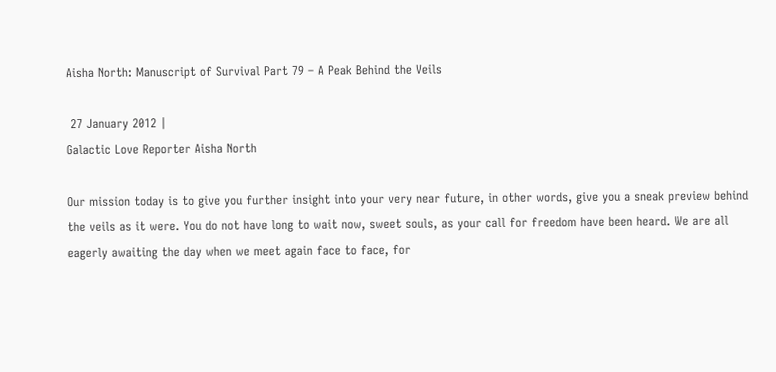Aisha North: Manuscript of Survival Part 79 – A Peak Behind the Veils

 27 January 2012 |
Galactic Love Reporter Aisha North

Our mission today is to give you further insight into your very near future, in other words, give you a sneak preview behind the veils as it were. You do not have long to wait now, sweet souls, as your call for freedom have been heard. We are all eagerly awaiting the day when we meet again face to face, for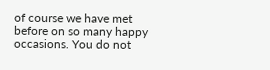of course we have met before on so many happy occasions. You do not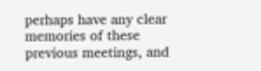perhaps have any clear memories of these previous meetings, and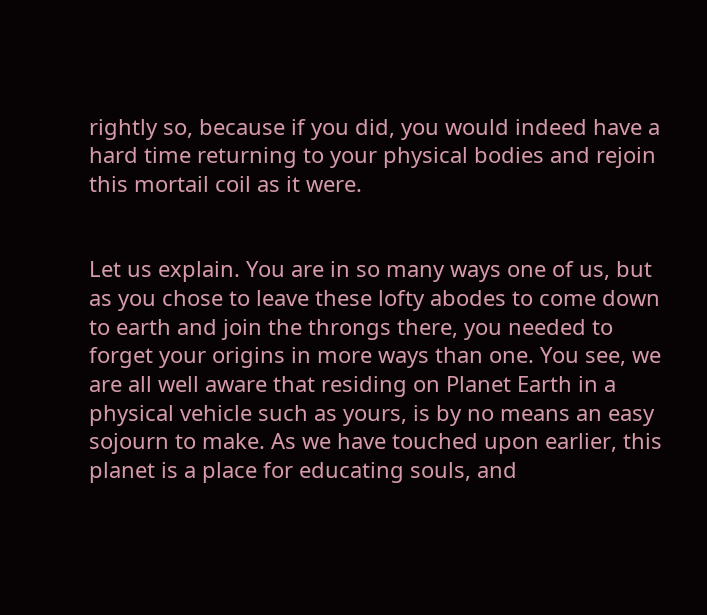rightly so, because if you did, you would indeed have a hard time returning to your physical bodies and rejoin this mortail coil as it were.


Let us explain. You are in so many ways one of us, but as you chose to leave these lofty abodes to come down to earth and join the throngs there, you needed to forget your origins in more ways than one. You see, we are all well aware that residing on Planet Earth in a physical vehicle such as yours, is by no means an easy sojourn to make. As we have touched upon earlier, this planet is a place for educating souls, and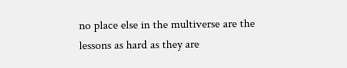no place else in the multiverse are the lessons as hard as they are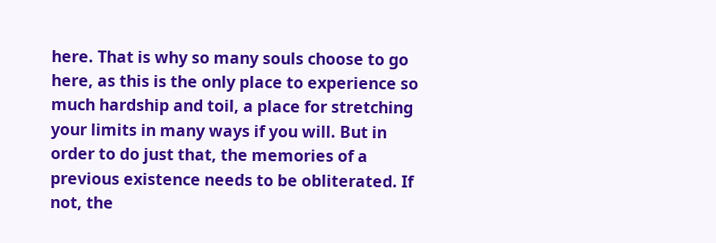here. That is why so many souls choose to go here, as this is the only place to experience so much hardship and toil, a place for stretching your limits in many ways if you will. But in order to do just that, the memories of a previous existence needs to be obliterated. If not, the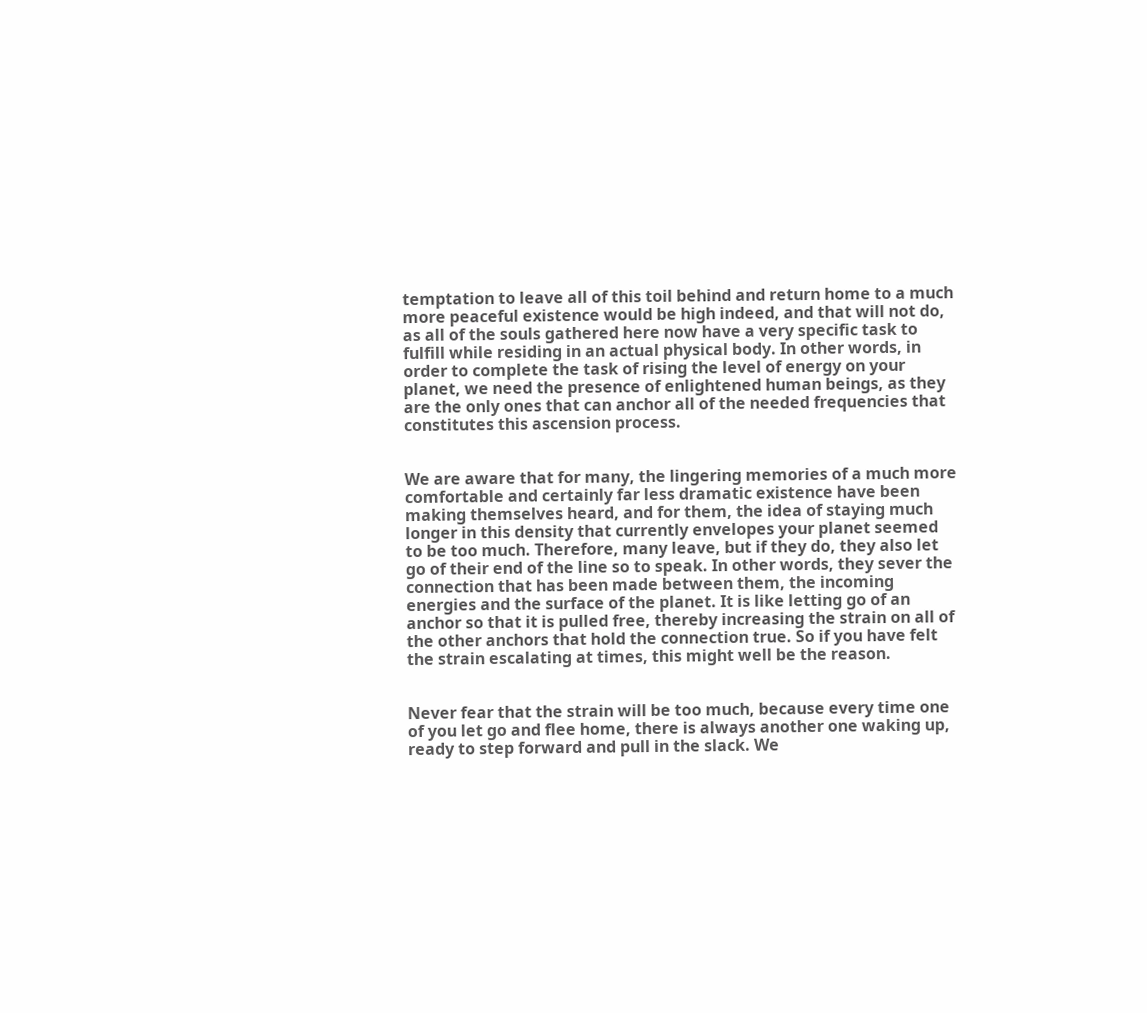temptation to leave all of this toil behind and return home to a much more peaceful existence would be high indeed, and that will not do, as all of the souls gathered here now have a very specific task to fulfill while residing in an actual physical body. In other words, in order to complete the task of rising the level of energy on your planet, we need the presence of enlightened human beings, as they are the only ones that can anchor all of the needed frequencies that constitutes this ascension process.


We are aware that for many, the lingering memories of a much more comfortable and certainly far less dramatic existence have been making themselves heard, and for them, the idea of staying much longer in this density that currently envelopes your planet seemed to be too much. Therefore, many leave, but if they do, they also let go of their end of the line so to speak. In other words, they sever the connection that has been made between them, the incoming energies and the surface of the planet. It is like letting go of an anchor so that it is pulled free, thereby increasing the strain on all of the other anchors that hold the connection true. So if you have felt the strain escalating at times, this might well be the reason.


Never fear that the strain will be too much, because every time one of you let go and flee home, there is always another one waking up, ready to step forward and pull in the slack. We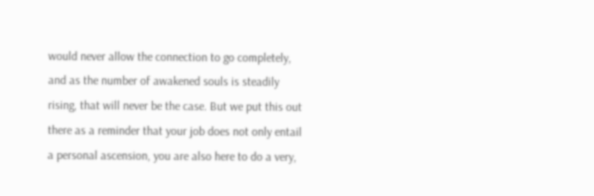would never allow the connection to go completely, and as the number of awakened souls is steadily rising, that will never be the case. But we put this out there as a reminder that your job does not only entail a personal ascension, you are also here to do a very,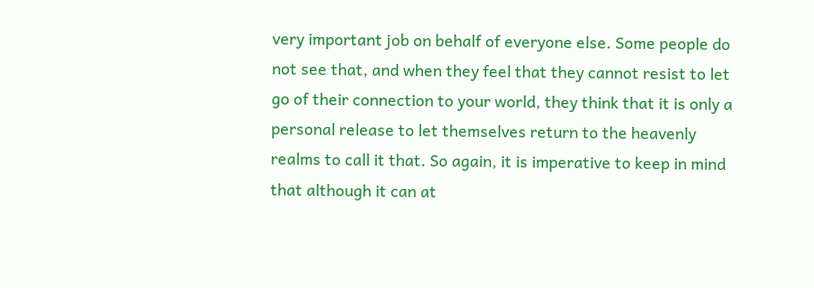very important job on behalf of everyone else. Some people do not see that, and when they feel that they cannot resist to let go of their connection to your world, they think that it is only a personal release to let themselves return to the heavenly realms to call it that. So again, it is imperative to keep in mind that although it can at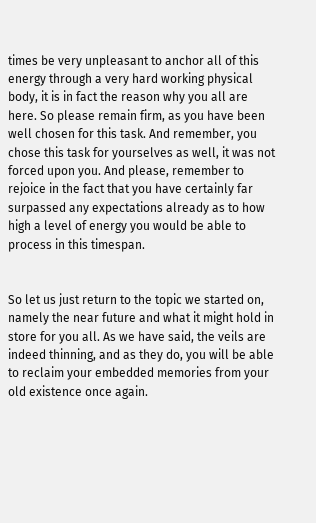times be very unpleasant to anchor all of this energy through a very hard working physical body, it is in fact the reason why you all are here. So please remain firm, as you have been well chosen for this task. And remember, you chose this task for yourselves as well, it was not forced upon you. And please, remember to rejoice in the fact that you have certainly far surpassed any expectations already as to how high a level of energy you would be able to process in this timespan.


So let us just return to the topic we started on, namely the near future and what it might hold in store for you all. As we have said, the veils are indeed thinning, and as they do, you will be able to reclaim your embedded memories from your old existence once again.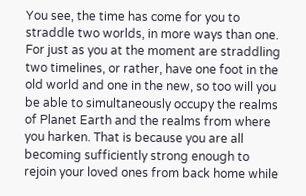You see, the time has come for you to straddle two worlds, in more ways than one. For just as you at the moment are straddling two timelines, or rather, have one foot in the old world and one in the new, so too will you be able to simultaneously occupy the realms of Planet Earth and the realms from where you harken. That is because you are all becoming sufficiently strong enough to rejoin your loved ones from back home while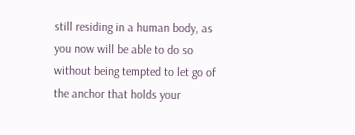still residing in a human body, as you now will be able to do so without being tempted to let go of the anchor that holds your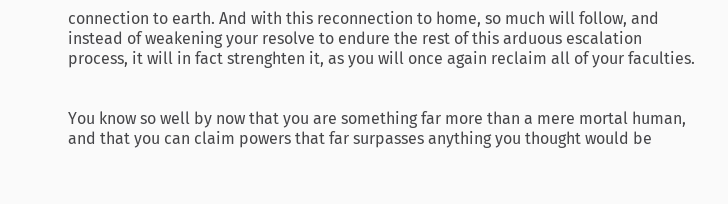connection to earth. And with this reconnection to home, so much will follow, and instead of weakening your resolve to endure the rest of this arduous escalation process, it will in fact strenghten it, as you will once again reclaim all of your faculties.


You know so well by now that you are something far more than a mere mortal human, and that you can claim powers that far surpasses anything you thought would be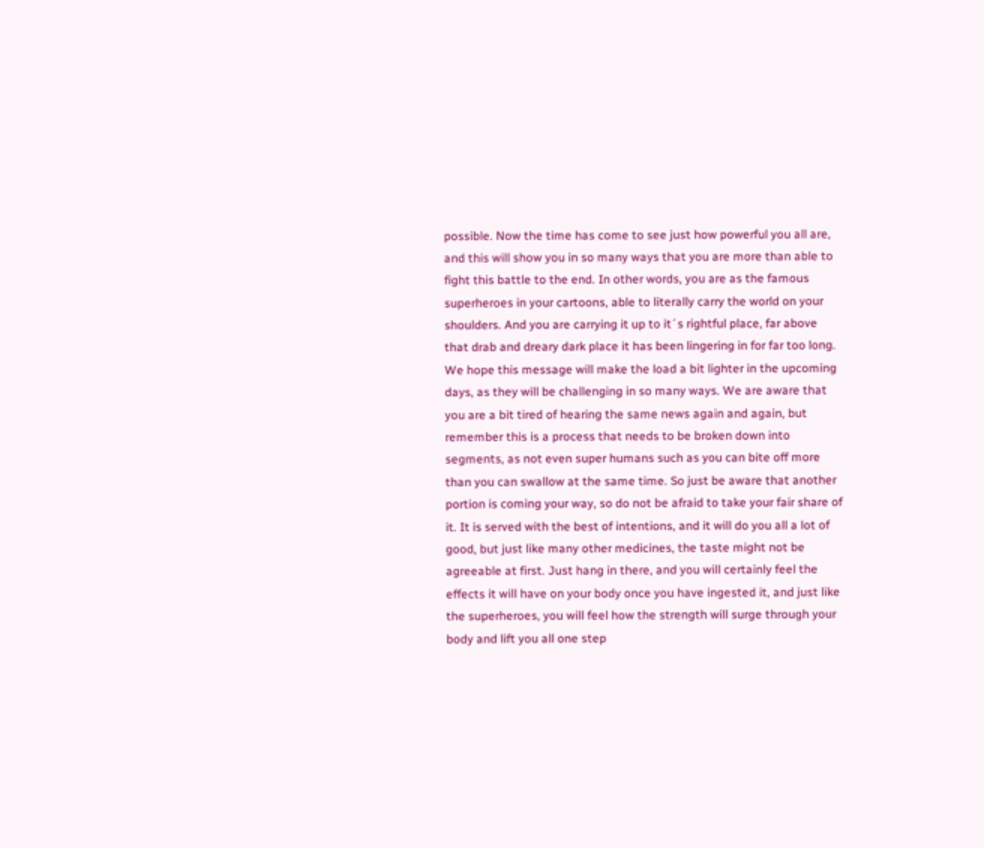possible. Now the time has come to see just how powerful you all are, and this will show you in so many ways that you are more than able to fight this battle to the end. In other words, you are as the famous superheroes in your cartoons, able to literally carry the world on your shoulders. And you are carrying it up to it´s rightful place, far above that drab and dreary dark place it has been lingering in for far too long. We hope this message will make the load a bit lighter in the upcoming days, as they will be challenging in so many ways. We are aware that you are a bit tired of hearing the same news again and again, but remember this is a process that needs to be broken down into segments, as not even super humans such as you can bite off more than you can swallow at the same time. So just be aware that another portion is coming your way, so do not be afraid to take your fair share of it. It is served with the best of intentions, and it will do you all a lot of good, but just like many other medicines, the taste might not be agreeable at first. Just hang in there, and you will certainly feel the effects it will have on your body once you have ingested it, and just like the superheroes, you will feel how the strength will surge through your body and lift you all one step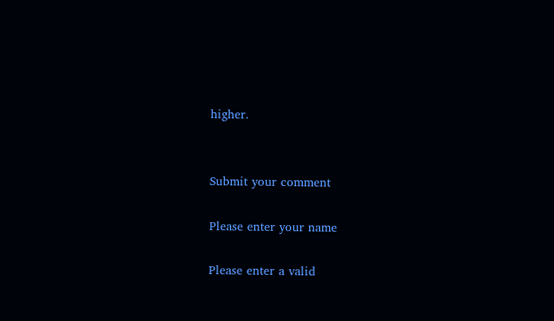higher.


Submit your comment

Please enter your name

Please enter a valid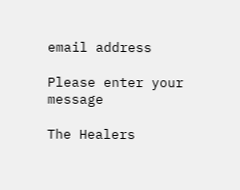email address

Please enter your message

The Healers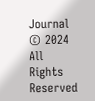Journal © 2024 All Rights Reserved